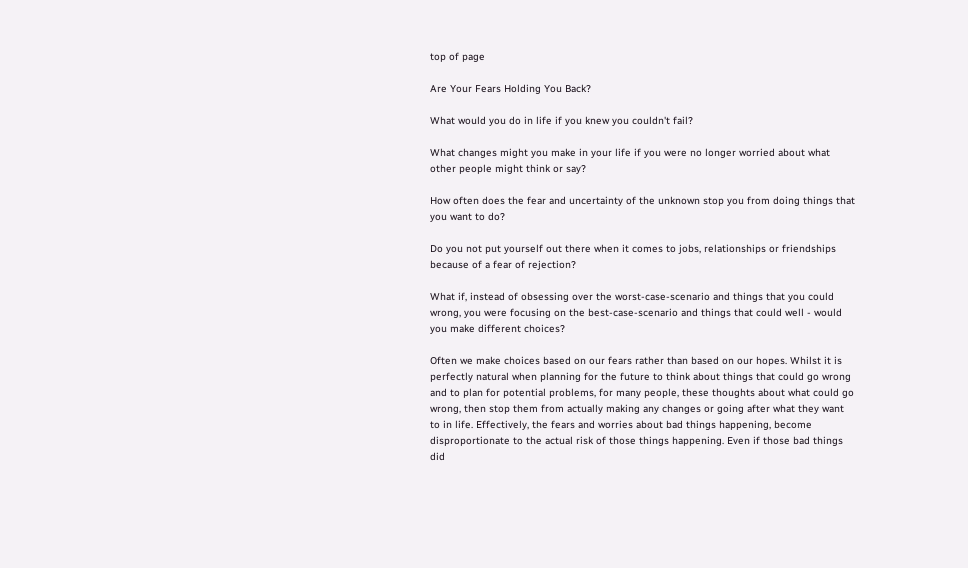top of page

Are Your Fears Holding You Back?

What would you do in life if you knew you couldn't fail?

What changes might you make in your life if you were no longer worried about what other people might think or say?

How often does the fear and uncertainty of the unknown stop you from doing things that you want to do?

Do you not put yourself out there when it comes to jobs, relationships or friendships because of a fear of rejection?

What if, instead of obsessing over the worst-case-scenario and things that you could wrong, you were focusing on the best-case-scenario and things that could well - would you make different choices?

Often we make choices based on our fears rather than based on our hopes. Whilst it is perfectly natural when planning for the future to think about things that could go wrong and to plan for potential problems, for many people, these thoughts about what could go wrong, then stop them from actually making any changes or going after what they want to in life. Effectively, the fears and worries about bad things happening, become disproportionate to the actual risk of those things happening. Even if those bad things did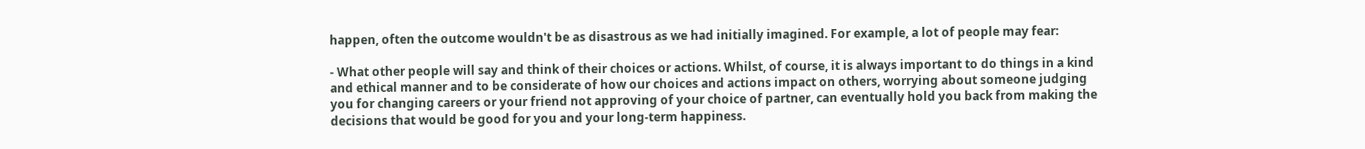happen, often the outcome wouldn't be as disastrous as we had initially imagined. For example, a lot of people may fear:

- What other people will say and think of their choices or actions. Whilst, of course, it is always important to do things in a kind and ethical manner and to be considerate of how our choices and actions impact on others, worrying about someone judging you for changing careers or your friend not approving of your choice of partner, can eventually hold you back from making the decisions that would be good for you and your long-term happiness.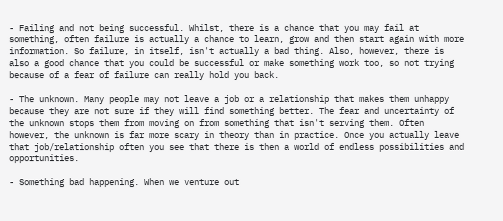- Failing and not being successful. Whilst, there is a chance that you may fail at something, often failure is actually a chance to learn, grow and then start again with more information. So failure, in itself, isn't actually a bad thing. Also, however, there is also a good chance that you could be successful or make something work too, so not trying because of a fear of failure can really hold you back.

- The unknown. Many people may not leave a job or a relationship that makes them unhappy because they are not sure if they will find something better. The fear and uncertainty of the unknown stops them from moving on from something that isn't serving them. Often however, the unknown is far more scary in theory than in practice. Once you actually leave that job/relationship often you see that there is then a world of endless possibilities and opportunities.

- Something bad happening. When we venture out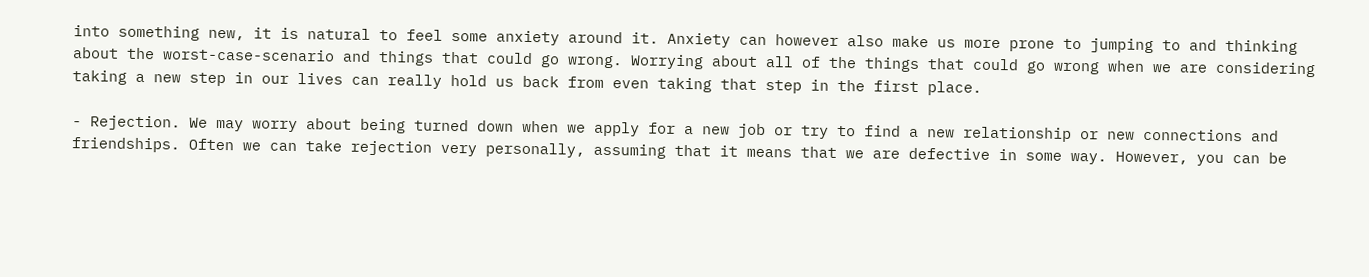into something new, it is natural to feel some anxiety around it. Anxiety can however also make us more prone to jumping to and thinking about the worst-case-scenario and things that could go wrong. Worrying about all of the things that could go wrong when we are considering taking a new step in our lives can really hold us back from even taking that step in the first place.

- Rejection. We may worry about being turned down when we apply for a new job or try to find a new relationship or new connections and friendships. Often we can take rejection very personally, assuming that it means that we are defective in some way. However, you can be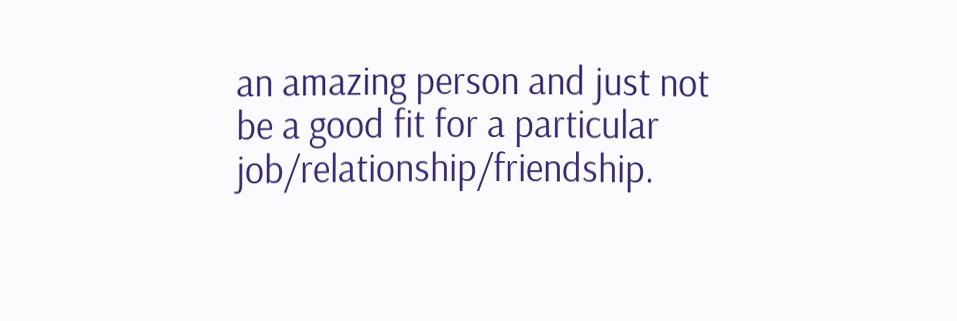an amazing person and just not be a good fit for a particular job/relationship/friendship.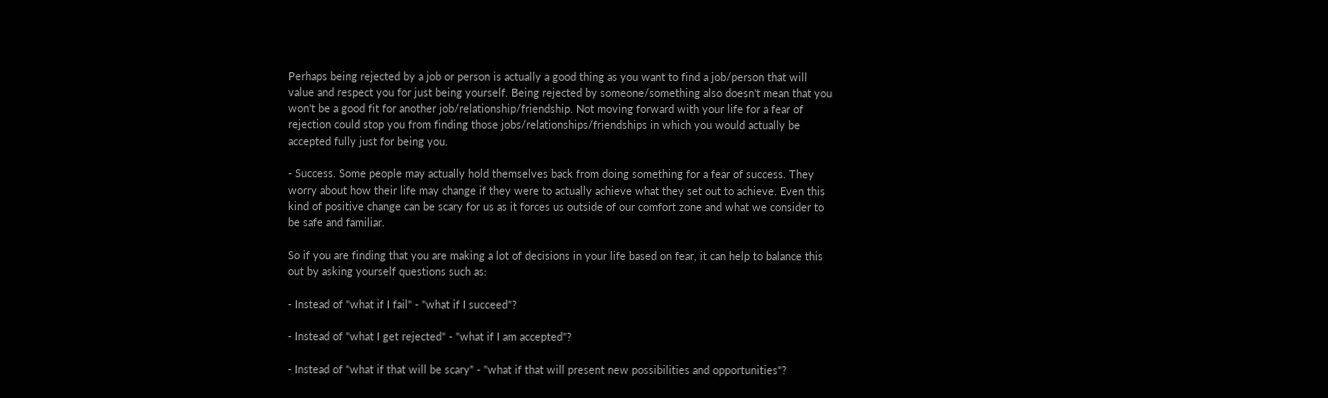Perhaps being rejected by a job or person is actually a good thing as you want to find a job/person that will value and respect you for just being yourself. Being rejected by someone/something also doesn't mean that you won't be a good fit for another job/relationship/friendship. Not moving forward with your life for a fear of rejection could stop you from finding those jobs/relationships/friendships in which you would actually be accepted fully just for being you.

- Success. Some people may actually hold themselves back from doing something for a fear of success. They worry about how their life may change if they were to actually achieve what they set out to achieve. Even this kind of positive change can be scary for us as it forces us outside of our comfort zone and what we consider to be safe and familiar.

So if you are finding that you are making a lot of decisions in your life based on fear, it can help to balance this out by asking yourself questions such as:

- Instead of "what if I fail" - "what if I succeed"?

- Instead of "what I get rejected" - "what if I am accepted"?

- Instead of "what if that will be scary" - "what if that will present new possibilities and opportunities"?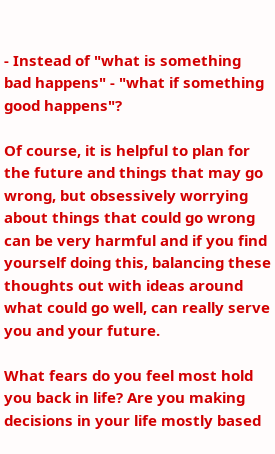- Instead of "what is something bad happens" - "what if something good happens"?

Of course, it is helpful to plan for the future and things that may go wrong, but obsessively worrying about things that could go wrong can be very harmful and if you find yourself doing this, balancing these thoughts out with ideas around what could go well, can really serve you and your future.

What fears do you feel most hold you back in life? Are you making decisions in your life mostly based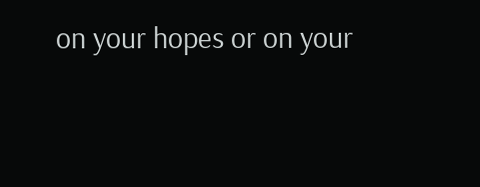on your hopes or on your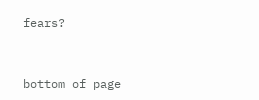fears?


bottom of page